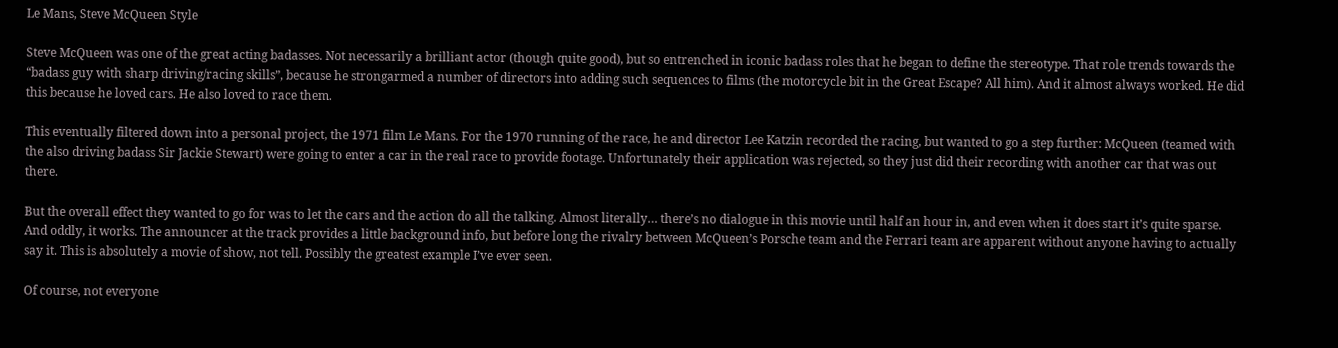Le Mans, Steve McQueen Style

Steve McQueen was one of the great acting badasses. Not necessarily a brilliant actor (though quite good), but so entrenched in iconic badass roles that he began to define the stereotype. That role trends towards the “badass guy with sharp driving/racing skills”, because he strongarmed a number of directors into adding such sequences to films (the motorcycle bit in the Great Escape? All him). And it almost always worked. He did this because he loved cars. He also loved to race them.

This eventually filtered down into a personal project, the 1971 film Le Mans. For the 1970 running of the race, he and director Lee Katzin recorded the racing, but wanted to go a step further: McQueen (teamed with the also driving badass Sir Jackie Stewart) were going to enter a car in the real race to provide footage. Unfortunately their application was rejected, so they just did their recording with another car that was out there.

But the overall effect they wanted to go for was to let the cars and the action do all the talking. Almost literally… there’s no dialogue in this movie until half an hour in, and even when it does start it’s quite sparse. And oddly, it works. The announcer at the track provides a little background info, but before long the rivalry between McQueen’s Porsche team and the Ferrari team are apparent without anyone having to actually say it. This is absolutely a movie of show, not tell. Possibly the greatest example I’ve ever seen.

Of course, not everyone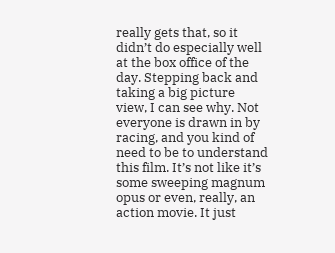really gets that, so it didn’t do especially well at the box office of the day. Stepping back and taking a big picture view, I can see why. Not everyone is drawn in by racing, and you kind of need to be to understand this film. It’s not like it’s some sweeping magnum opus or even, really, an action movie. It just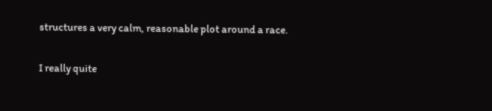structures a very calm, reasonable plot around a race.

I really quite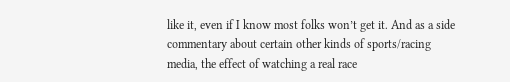like it, even if I know most folks won’t get it. And as a side commentary about certain other kinds of sports/racing media, the effect of watching a real race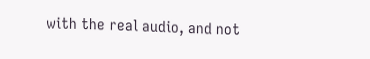with the real audio, and not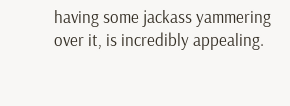having some jackass yammering over it, is incredibly appealing.